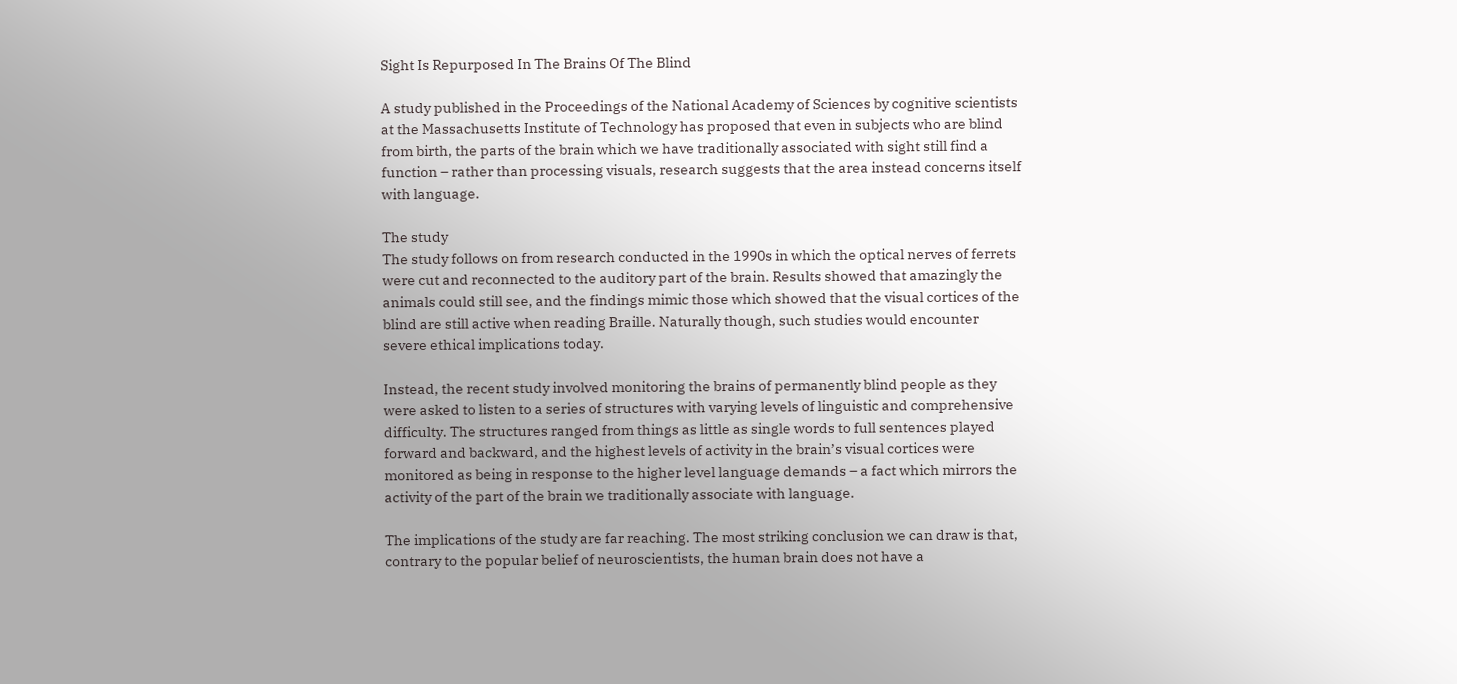Sight Is Repurposed In The Brains Of The Blind

A study published in the Proceedings of the National Academy of Sciences by cognitive scientists at the Massachusetts Institute of Technology has proposed that even in subjects who are blind from birth, the parts of the brain which we have traditionally associated with sight still find a function – rather than processing visuals, research suggests that the area instead concerns itself with language.

The study
The study follows on from research conducted in the 1990s in which the optical nerves of ferrets were cut and reconnected to the auditory part of the brain. Results showed that amazingly the animals could still see, and the findings mimic those which showed that the visual cortices of the blind are still active when reading Braille. Naturally though, such studies would encounter severe ethical implications today.

Instead, the recent study involved monitoring the brains of permanently blind people as they were asked to listen to a series of structures with varying levels of linguistic and comprehensive difficulty. The structures ranged from things as little as single words to full sentences played forward and backward, and the highest levels of activity in the brain’s visual cortices were monitored as being in response to the higher level language demands – a fact which mirrors the activity of the part of the brain we traditionally associate with language.

The implications of the study are far reaching. The most striking conclusion we can draw is that, contrary to the popular belief of neuroscientists, the human brain does not have a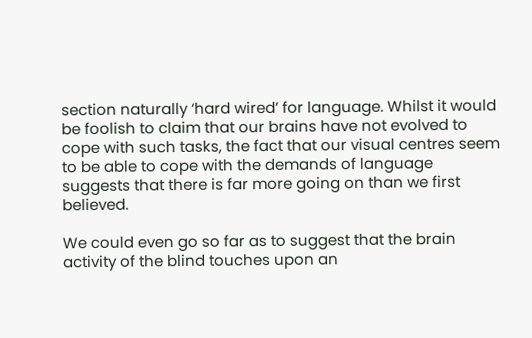section naturally ‘hard wired’ for language. Whilst it would be foolish to claim that our brains have not evolved to cope with such tasks, the fact that our visual centres seem to be able to cope with the demands of language suggests that there is far more going on than we first believed.

We could even go so far as to suggest that the brain activity of the blind touches upon an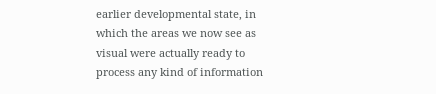earlier developmental state, in which the areas we now see as visual were actually ready to process any kind of information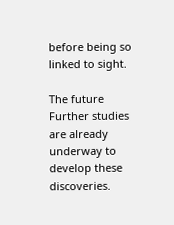before being so linked to sight.

The future
Further studies are already underway to develop these discoveries.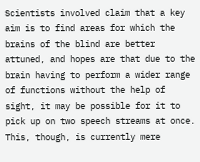Scientists involved claim that a key aim is to find areas for which the brains of the blind are better attuned, and hopes are that due to the brain having to perform a wider range of functions without the help of sight, it may be possible for it to pick up on two speech streams at once. This, though, is currently mere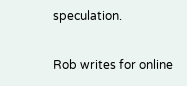speculation.

Rob writes for online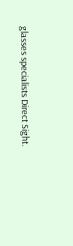glasses specialists Direct Sight.